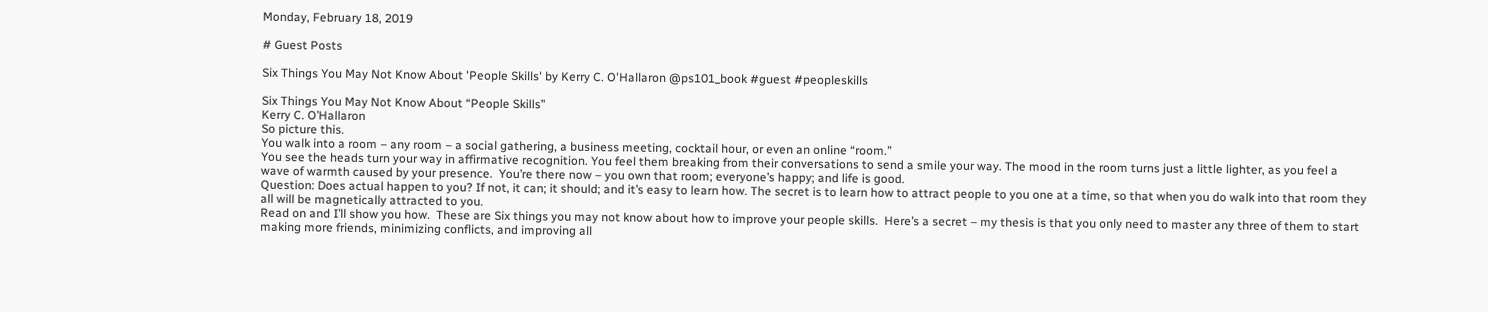Monday, February 18, 2019

# Guest Posts

Six Things You May Not Know About 'People Skills' by Kerry C. O'Hallaron @ps101_book #guest #peopleskills

Six Things You May Not Know About “People Skills”
Kerry C. O’Hallaron
So picture this.
You walk into a room – any room – a social gathering, a business meeting, cocktail hour, or even an online “room.”
You see the heads turn your way in affirmative recognition. You feel them breaking from their conversations to send a smile your way. The mood in the room turns just a little lighter, as you feel a wave of warmth caused by your presence.  You’re there now – you own that room; everyone’s happy; and life is good.
Question: Does actual happen to you? If not, it can; it should; and it’s easy to learn how. The secret is to learn how to attract people to you one at a time, so that when you do walk into that room they all will be magnetically attracted to you.
Read on and I’ll show you how.  These are Six things you may not know about how to improve your people skills.  Here’s a secret – my thesis is that you only need to master any three of them to start making more friends, minimizing conflicts, and improving all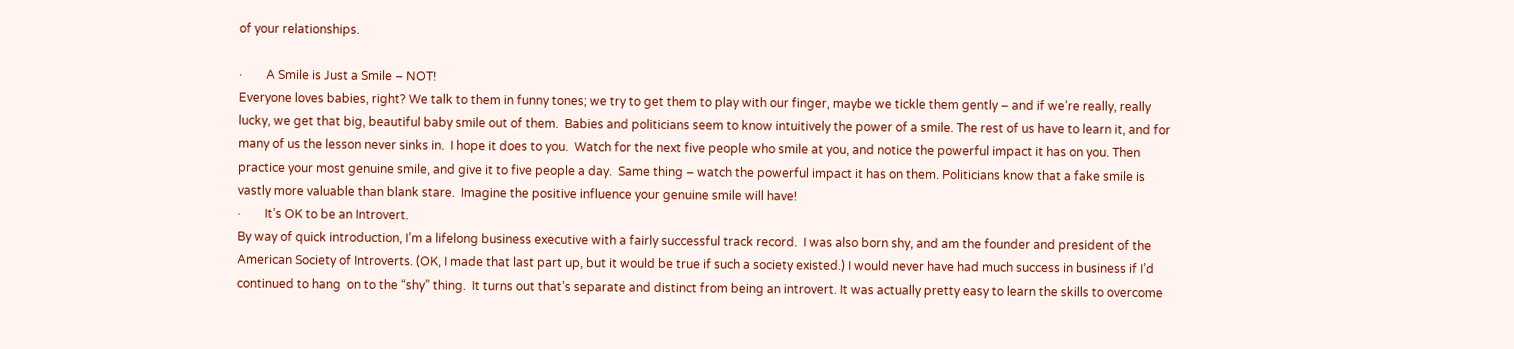of your relationships.

·        A Smile is Just a Smile – NOT!
Everyone loves babies, right? We talk to them in funny tones; we try to get them to play with our finger, maybe we tickle them gently – and if we’re really, really lucky, we get that big, beautiful baby smile out of them.  Babies and politicians seem to know intuitively the power of a smile. The rest of us have to learn it, and for many of us the lesson never sinks in.  I hope it does to you.  Watch for the next five people who smile at you, and notice the powerful impact it has on you. Then practice your most genuine smile, and give it to five people a day.  Same thing – watch the powerful impact it has on them. Politicians know that a fake smile is vastly more valuable than blank stare.  Imagine the positive influence your genuine smile will have!
·        It’s OK to be an Introvert.
By way of quick introduction, I’m a lifelong business executive with a fairly successful track record.  I was also born shy, and am the founder and president of the American Society of Introverts. (OK, I made that last part up, but it would be true if such a society existed.) I would never have had much success in business if I’d continued to hang  on to the “shy” thing.  It turns out that’s separate and distinct from being an introvert. It was actually pretty easy to learn the skills to overcome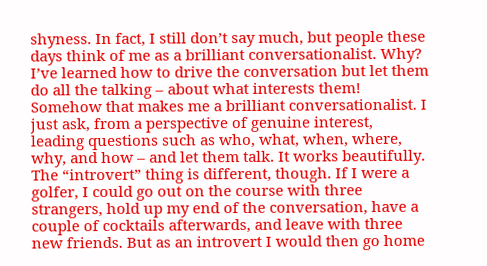shyness. In fact, I still don’t say much, but people these days think of me as a brilliant conversationalist. Why? I’ve learned how to drive the conversation but let them do all the talking – about what interests them! Somehow that makes me a brilliant conversationalist. I just ask, from a perspective of genuine interest, leading questions such as who, what, when, where, why, and how – and let them talk. It works beautifully.
The “introvert” thing is different, though. If I were a golfer, I could go out on the course with three strangers, hold up my end of the conversation, have a couple of cocktails afterwards, and leave with three new friends. But as an introvert I would then go home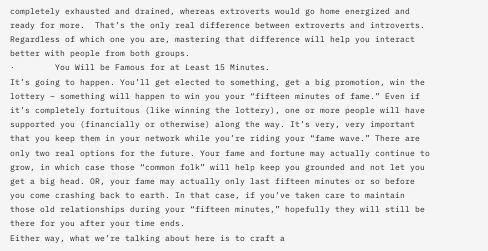completely exhausted and drained, whereas extroverts would go home energized and ready for more.  That’s the only real difference between extroverts and introverts.  Regardless of which one you are, mastering that difference will help you interact better with people from both groups.
·        You Will be Famous for at Least 15 Minutes.
It’s going to happen. You’ll get elected to something, get a big promotion, win the lottery – something will happen to win you your “fifteen minutes of fame.” Even if it’s completely fortuitous (like winning the lottery), one or more people will have supported you (financially or otherwise) along the way. It’s very, very important that you keep them in your network while you’re riding your “fame wave.” There are only two real options for the future. Your fame and fortune may actually continue to grow, in which case those “common folk” will help keep you grounded and not let you get a big head. OR, your fame may actually only last fifteen minutes or so before you come crashing back to earth. In that case, if you’ve taken care to maintain those old relationships during your “fifteen minutes,” hopefully they will still be there for you after your time ends.
Either way, what we’re talking about here is to craft a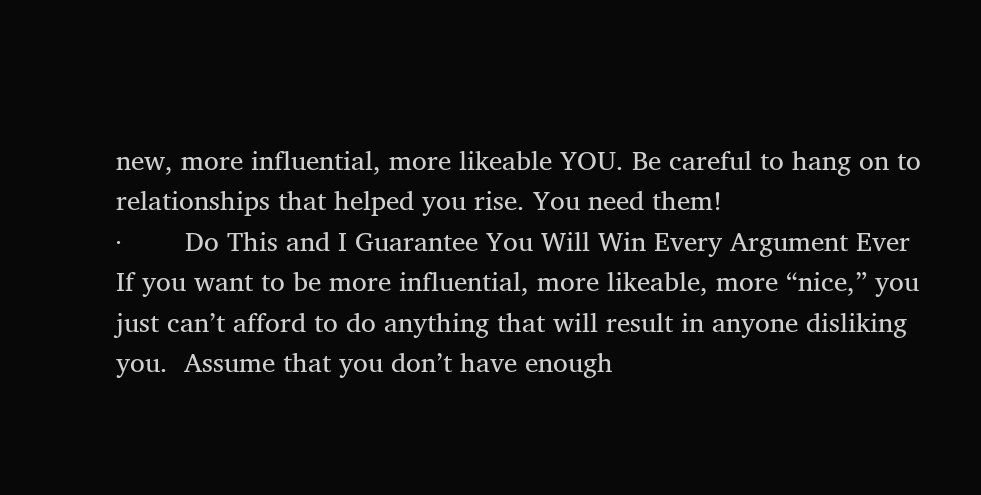new, more influential, more likeable YOU. Be careful to hang on to relationships that helped you rise. You need them!
·        Do This and I Guarantee You Will Win Every Argument Ever
If you want to be more influential, more likeable, more “nice,” you just can’t afford to do anything that will result in anyone disliking you.  Assume that you don’t have enough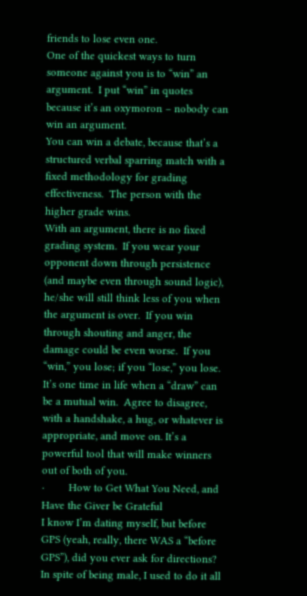friends to lose even one.
One of the quickest ways to turn someone against you is to “win” an argument.  I put “win” in quotes because it’s an oxymoron – nobody can win an argument.
You can win a debate, because that’s a structured verbal sparring match with a fixed methodology for grading effectiveness.  The person with the higher grade wins.
With an argument, there is no fixed grading system.  If you wear your opponent down through persistence (and maybe even through sound logic), he/she will still think less of you when the argument is over.  If you win through shouting and anger, the damage could be even worse.  If you “win,” you lose; if you “lose,” you lose. It’s one time in life when a “draw” can be a mutual win.  Agree to disagree, with a handshake, a hug, or whatever is appropriate, and move on. It’s a powerful tool that will make winners out of both of you.
·        How to Get What You Need, and Have the Giver be Grateful
I know I’m dating myself, but before GPS (yeah, really, there WAS a “before GPS”), did you ever ask for directions? In spite of being male, I used to do it all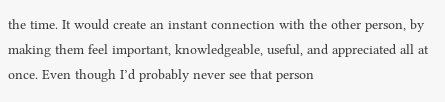the time. It would create an instant connection with the other person, by making them feel important, knowledgeable, useful, and appreciated all at once. Even though I’d probably never see that person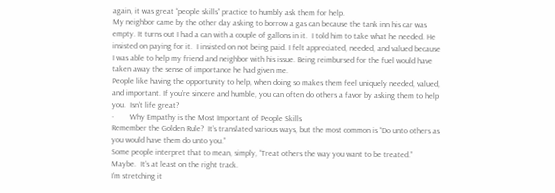again, it was great “people skills” practice to humbly ask them for help.
My neighbor came by the other day asking to borrow a gas can because the tank inn his car was empty. It turns out I had a can with a couple of gallons in it.  I told him to take what he needed. He insisted on paying for it.  I insisted on not being paid. I felt appreciated, needed, and valued because I was able to help my friend and neighbor with his issue. Being reimbursed for the fuel would have taken away the sense of importance he had given me.
People like having the opportunity to help, when doing so makes them feel uniquely needed, valued, and important. If you’re sincere and humble, you can often do others a favor by asking them to help you.  Isn’t life great?
·        Why Empathy is the Most Important of People Skills
Remember the Golden Rule?  It’s translated various ways, but the most common is “Do unto others as you would have them do unto you.”
Some people interpret that to mean, simply, “Treat others the way you want to be treated.”
Maybe.  It’s at least on the right track.
I’m stretching it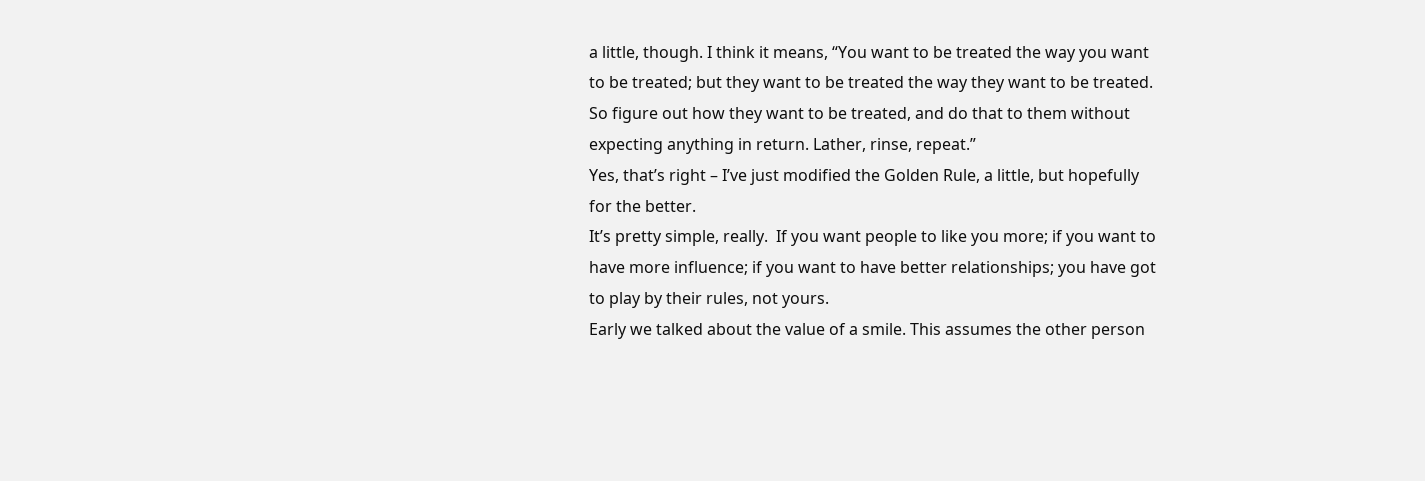a little, though. I think it means, “You want to be treated the way you want to be treated; but they want to be treated the way they want to be treated. So figure out how they want to be treated, and do that to them without expecting anything in return. Lather, rinse, repeat.”
Yes, that’s right – I’ve just modified the Golden Rule, a little, but hopefully for the better.
It’s pretty simple, really.  If you want people to like you more; if you want to have more influence; if you want to have better relationships; you have got to play by their rules, not yours.
Early we talked about the value of a smile. This assumes the other person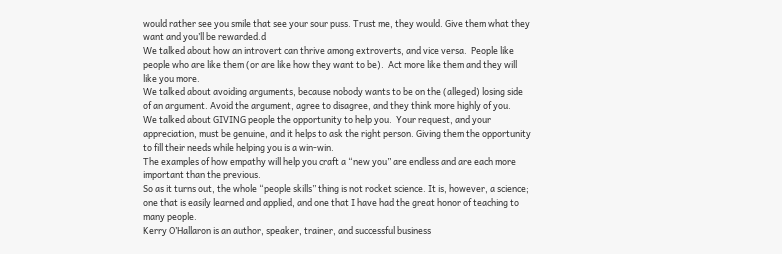would rather see you smile that see your sour puss. Trust me, they would. Give them what they want and you’ll be rewarded.d
We talked about how an introvert can thrive among extroverts, and vice versa.  People like people who are like them (or are like how they want to be).  Act more like them and they will like you more.
We talked about avoiding arguments, because nobody wants to be on the (alleged) losing side of an argument. Avoid the argument, agree to disagree, and they think more highly of you.
We talked about GIVING people the opportunity to help you.  Your request, and your appreciation, must be genuine, and it helps to ask the right person. Giving them the opportunity to fill their needs while helping you is a win-win.
The examples of how empathy will help you craft a “new you” are endless and are each more important than the previous.
So as it turns out, the whole “people skills” thing is not rocket science. It is, however, a science; one that is easily learned and applied, and one that I have had the great honor of teaching to many people.
Kerry O’Hallaron is an author, speaker, trainer, and successful business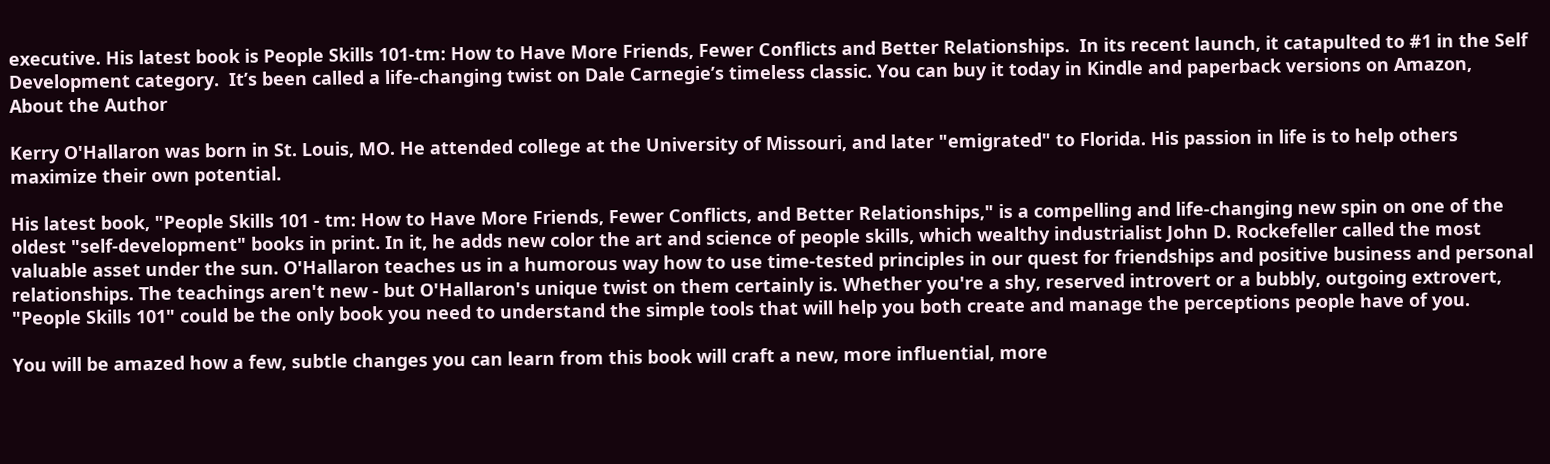executive. His latest book is People Skills 101-tm: How to Have More Friends, Fewer Conflicts and Better Relationships.  In its recent launch, it catapulted to #1 in the Self Development category.  It’s been called a life-changing twist on Dale Carnegie’s timeless classic. You can buy it today in Kindle and paperback versions on Amazon,
About the Author

Kerry O'Hallaron was born in St. Louis, MO. He attended college at the University of Missouri, and later "emigrated" to Florida. His passion in life is to help others maximize their own potential.

His latest book, "People Skills 101 - tm: How to Have More Friends, Fewer Conflicts, and Better Relationships," is a compelling and life-changing new spin on one of the oldest "self-development" books in print. In it, he adds new color the art and science of people skills, which wealthy industrialist John D. Rockefeller called the most valuable asset under the sun. O'Hallaron teaches us in a humorous way how to use time-tested principles in our quest for friendships and positive business and personal relationships. The teachings aren't new - but O'Hallaron's unique twist on them certainly is. Whether you're a shy, reserved introvert or a bubbly, outgoing extrovert, "People Skills 101" could be the only book you need to understand the simple tools that will help you both create and manage the perceptions people have of you.

You will be amazed how a few, subtle changes you can learn from this book will craft a new, more influential, more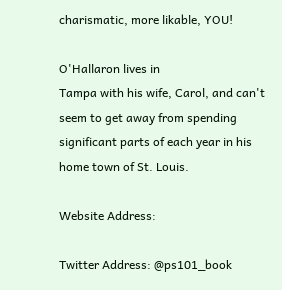charismatic, more likable, YOU!

O'Hallaron lives in
Tampa with his wife, Carol, and can't seem to get away from spending significant parts of each year in his home town of St. Louis.

Website Address:

Twitter Address: @ps101_book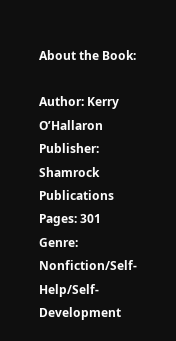About the Book:

Author: Kerry O’Hallaron
Publisher: Shamrock Publications
Pages: 301
Genre: Nonfiction/Self-Help/Self-Development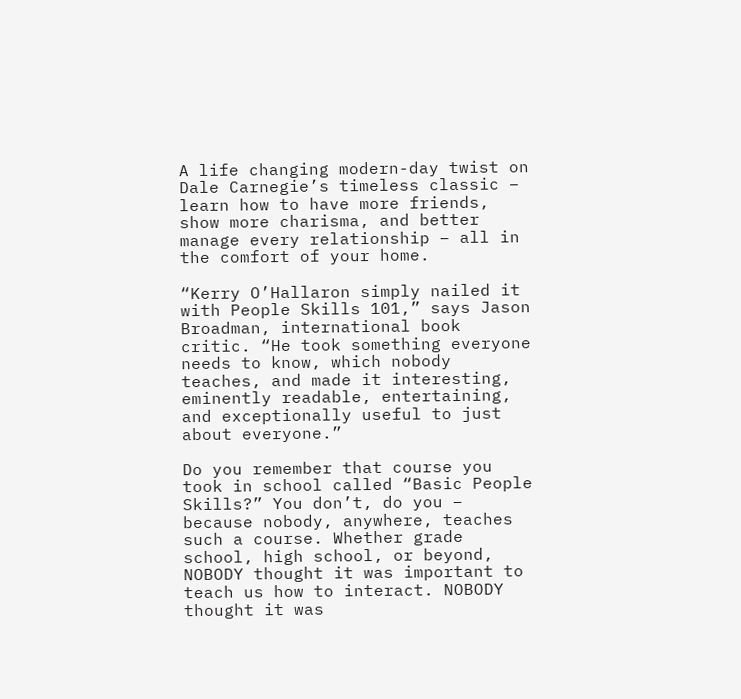A life changing modern-day twist on Dale Carnegie’s timeless classic – learn how to have more friends, show more charisma, and better manage every relationship – all in the comfort of your home.

“Kerry O’Hallaron simply nailed it with People Skills 101,” says Jason Broadman, international book critic. “He took something everyone needs to know, which nobody teaches, and made it interesting, eminently readable, entertaining, and exceptionally useful to just about everyone.”

Do you remember that course you took in school called “Basic People Skills?” You don’t, do you – because nobody, anywhere, teaches such a course. Whether grade school, high school, or beyond, NOBODY thought it was important to teach us how to interact. NOBODY thought it was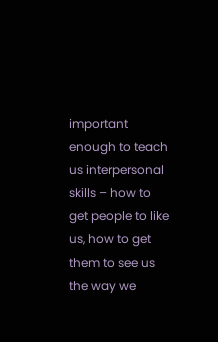important enough to teach us interpersonal skills – how to get people to like us, how to get them to see us the way we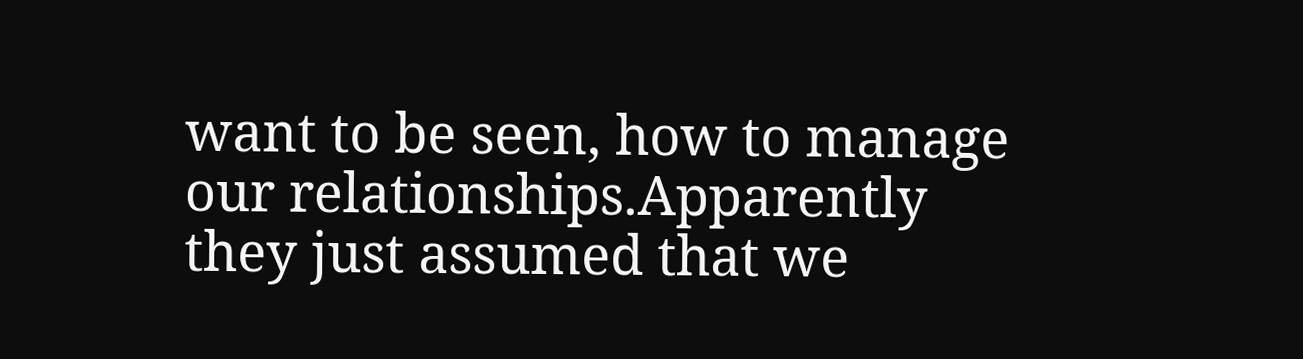want to be seen, how to manage our relationships.Apparently they just assumed that we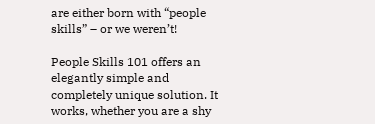are either born with “people skills” – or we weren’t!

People Skills 101 offers an elegantly simple and completely unique solution. It works, whether you are a shy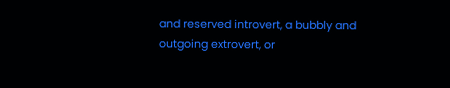and reserved introvert, a bubbly and outgoing extrovert, or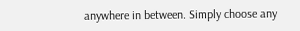anywhere in between. Simply choose any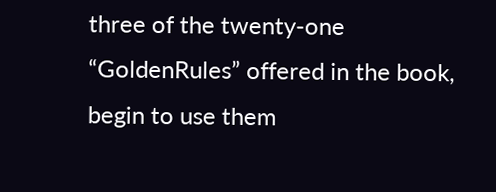three of the twenty-one “GoldenRules” offered in the book, begin to use them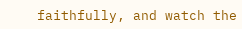faithfully, and watch the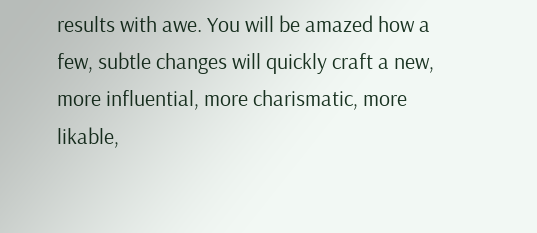results with awe. You will be amazed how a few, subtle changes will quickly craft a new, more influential, more charismatic, more likable,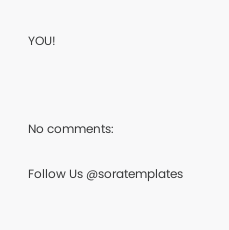YOU!



No comments:

Follow Us @soratemplates